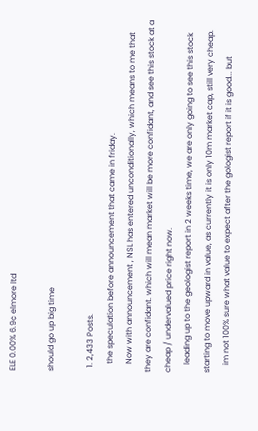ELE 0.00% 6.9¢ elmore ltd

should go up big time

  1. 2,433 Posts.
    the speculation before announcement that came in friday.
    Now with announcement , NSL has entered unconditionally, which means to me that they are confidant. which will mean market will be more confidant, and see this stock at a cheap / undervalued price right now.
    leading up to the geologist report in 2 weeks time, we are only going to see this stock starting to move upward in value, as currently it is only 10m market cap, still very cheap.
    im not 100% sure what value to expect after the gologist report if it is good... but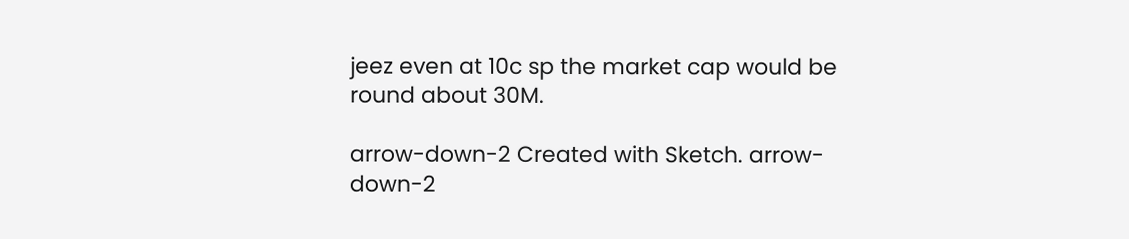jeez even at 10c sp the market cap would be round about 30M.

arrow-down-2 Created with Sketch. arrow-down-2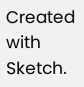Created with Sketch.